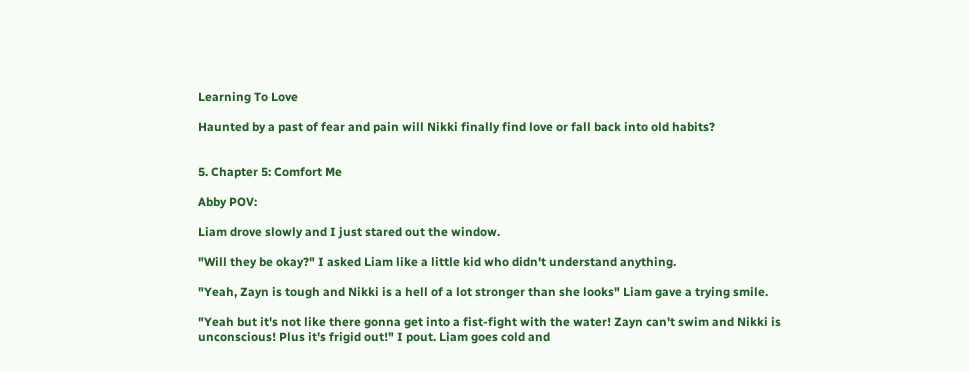Learning To Love

Haunted by a past of fear and pain will Nikki finally find love or fall back into old habits?


5. Chapter 5: Comfort Me

Abby POV:

Liam drove slowly and I just stared out the window.

"Will they be okay?" I asked Liam like a little kid who didn't understand anything.

"Yeah, Zayn is tough and Nikki is a hell of a lot stronger than she looks" Liam gave a trying smile.

"Yeah but it's not like there gonna get into a fist-fight with the water! Zayn can't swim and Nikki is unconscious! Plus it's frigid out!" I pout. Liam goes cold and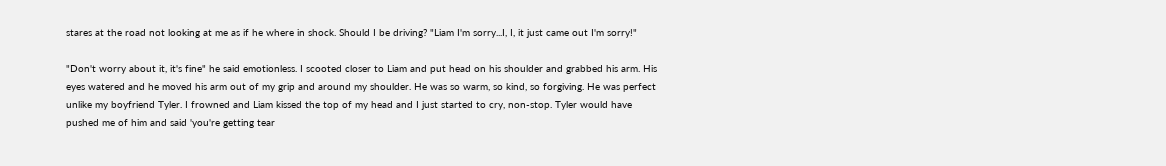stares at the road not looking at me as if he where in shock. Should I be driving? "Liam I'm sorry...I, I, it just came out I'm sorry!"

"Don't worry about it, it's fine" he said emotionless. I scooted closer to Liam and put head on his shoulder and grabbed his arm. His eyes watered and he moved his arm out of my grip and around my shoulder. He was so warm, so kind, so forgiving. He was perfect unlike my boyfriend Tyler. I frowned and Liam kissed the top of my head and I just started to cry, non-stop. Tyler would have pushed me of him and said 'you're getting tear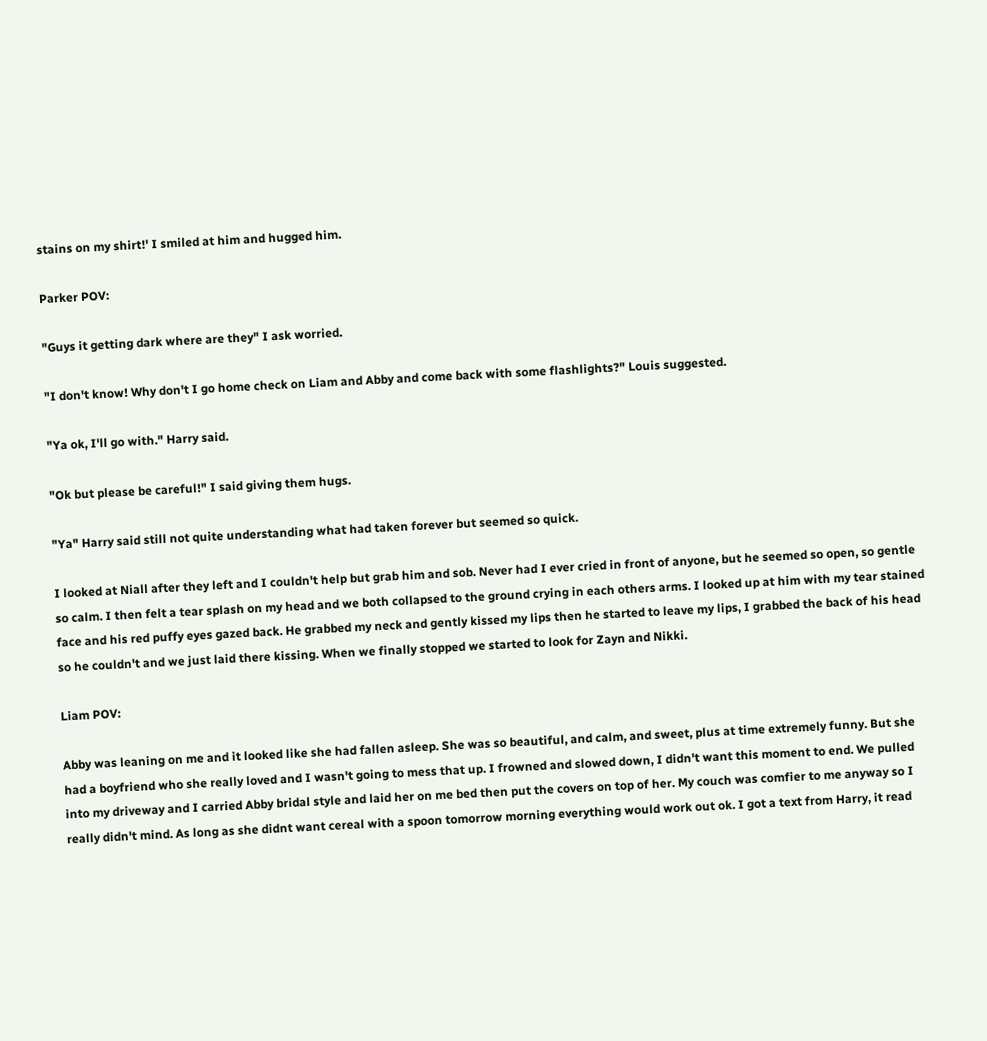stains on my shirt!' I smiled at him and hugged him.

Parker POV:

"Guys it getting dark where are they" I ask worried.

"I don't know! Why don't I go home check on Liam and Abby and come back with some flashlights?" Louis suggested.

"Ya ok, I'll go with." Harry said.

"Ok but please be careful!" I said giving them hugs.

"Ya" Harry said still not quite understanding what had taken forever but seemed so quick.

I looked at Niall after they left and I couldn't help but grab him and sob. Never had I ever cried in front of anyone, but he seemed so open, so gentle so calm. I then felt a tear splash on my head and we both collapsed to the ground crying in each others arms. I looked up at him with my tear stained face and his red puffy eyes gazed back. He grabbed my neck and gently kissed my lips then he started to leave my lips, I grabbed the back of his head so he couldn't and we just laid there kissing. When we finally stopped we started to look for Zayn and Nikki.

Liam POV:

Abby was leaning on me and it looked like she had fallen asleep. She was so beautiful, and calm, and sweet, plus at time extremely funny. But she had a boyfriend who she really loved and I wasn't going to mess that up. I frowned and slowed down, I didn't want this moment to end. We pulled into my driveway and I carried Abby bridal style and laid her on me bed then put the covers on top of her. My couch was comfier to me anyway so I really didn't mind. As long as she didnt want cereal with a spoon tomorrow morning everything would work out ok. I got a text from Harry, it read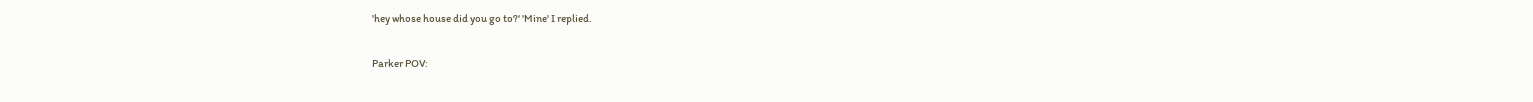'hey whose house did you go to?' 'Mine' I replied.

Parker POV: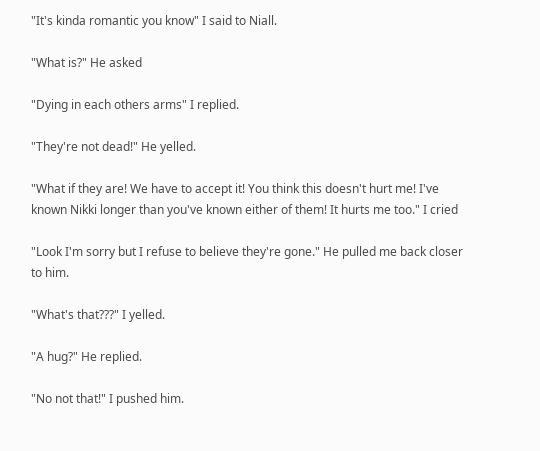"It's kinda romantic you know" I said to Niall.

"What is?" He asked

"Dying in each others arms" I replied.

"They're not dead!" He yelled.

"What if they are! We have to accept it! You think this doesn't hurt me! I've known Nikki longer than you've known either of them! It hurts me too." I cried

"Look I'm sorry but I refuse to believe they're gone." He pulled me back closer to him.

"What's that???" I yelled.

"A hug?" He replied.

"No not that!" I pushed him.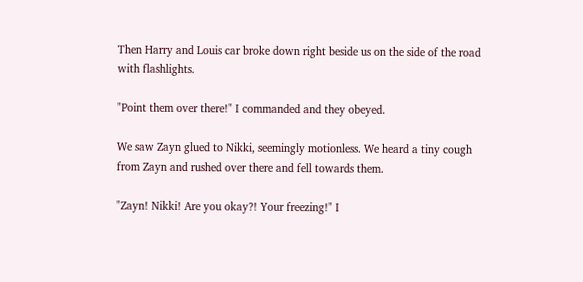Then Harry and Louis car broke down right beside us on the side of the road with flashlights.

"Point them over there!" I commanded and they obeyed.

We saw Zayn glued to Nikki, seemingly motionless. We heard a tiny cough from Zayn and rushed over there and fell towards them.

"Zayn! Nikki! Are you okay?! Your freezing!" I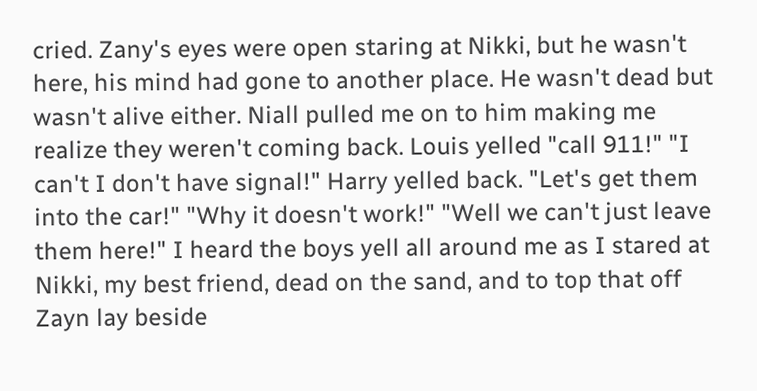cried. Zany's eyes were open staring at Nikki, but he wasn't here, his mind had gone to another place. He wasn't dead but wasn't alive either. Niall pulled me on to him making me realize they weren't coming back. Louis yelled "call 911!" "I can't I don't have signal!" Harry yelled back. "Let's get them into the car!" "Why it doesn't work!" "Well we can't just leave them here!" I heard the boys yell all around me as I stared at Nikki, my best friend, dead on the sand, and to top that off Zayn lay beside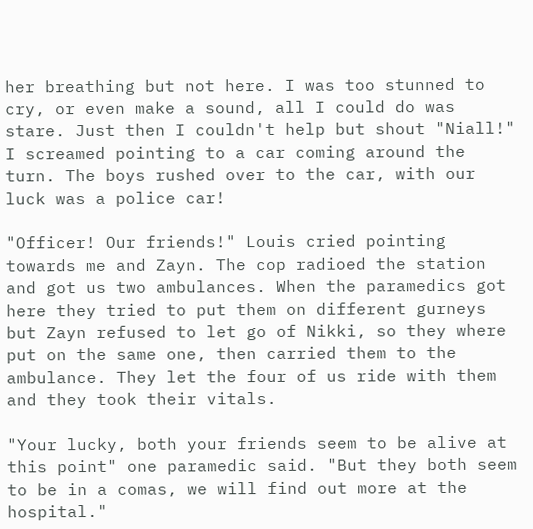her breathing but not here. I was too stunned to cry, or even make a sound, all I could do was stare. Just then I couldn't help but shout "Niall!" I screamed pointing to a car coming around the turn. The boys rushed over to the car, with our luck was a police car!

"Officer! Our friends!" Louis cried pointing towards me and Zayn. The cop radioed the station and got us two ambulances. When the paramedics got here they tried to put them on different gurneys but Zayn refused to let go of Nikki, so they where put on the same one, then carried them to the ambulance. They let the four of us ride with them and they took their vitals.

"Your lucky, both your friends seem to be alive at this point" one paramedic said. "But they both seem to be in a comas, we will find out more at the hospital."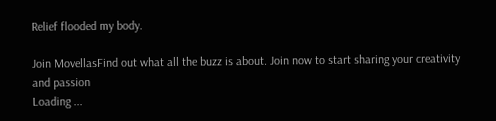Relief flooded my body.

Join MovellasFind out what all the buzz is about. Join now to start sharing your creativity and passion
Loading ...